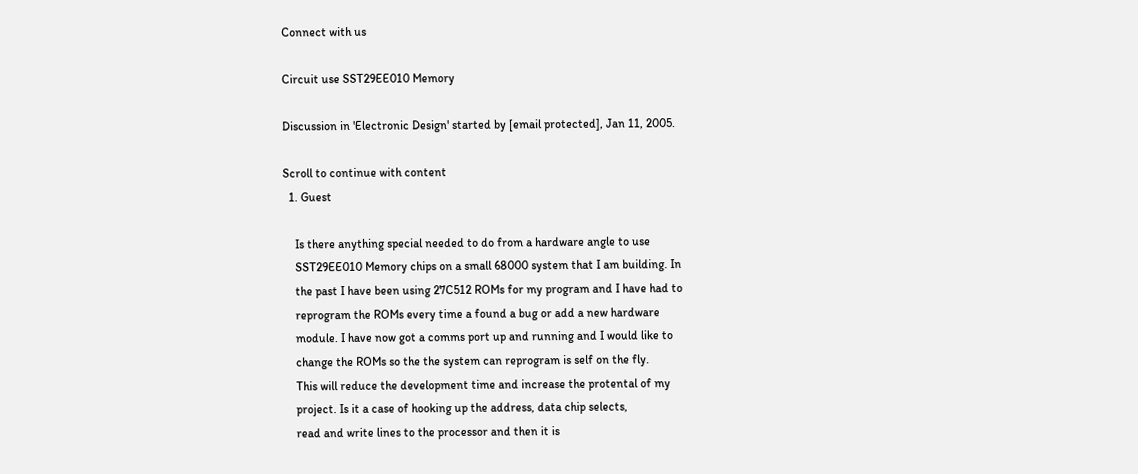Connect with us

Circuit use SST29EE010 Memory

Discussion in 'Electronic Design' started by [email protected], Jan 11, 2005.

Scroll to continue with content
  1. Guest

    Is there anything special needed to do from a hardware angle to use
    SST29EE010 Memory chips on a small 68000 system that I am building. In
    the past I have been using 27C512 ROMs for my program and I have had to
    reprogram the ROMs every time a found a bug or add a new hardware
    module. I have now got a comms port up and running and I would like to
    change the ROMs so the the system can reprogram is self on the fly.
    This will reduce the development time and increase the protental of my
    project. Is it a case of hooking up the address, data chip selects,
    read and write lines to the processor and then it is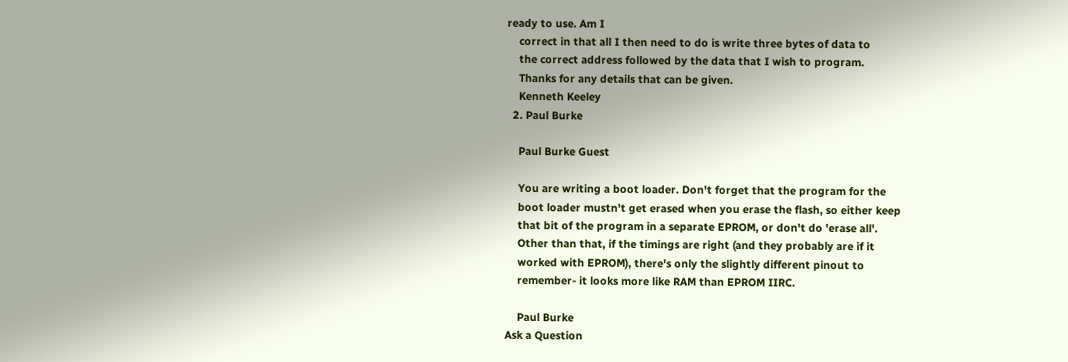ready to use. Am I
    correct in that all I then need to do is write three bytes of data to
    the correct address followed by the data that I wish to program.
    Thanks for any details that can be given.
    Kenneth Keeley
  2. Paul Burke

    Paul Burke Guest

    You are writing a boot loader. Don't forget that the program for the
    boot loader mustn't get erased when you erase the flash, so either keep
    that bit of the program in a separate EPROM, or don't do 'erase all'.
    Other than that, if the timings are right (and they probably are if it
    worked with EPROM), there's only the slightly different pinout to
    remember- it looks more like RAM than EPROM IIRC.

    Paul Burke
Ask a Question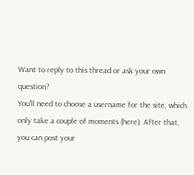Want to reply to this thread or ask your own question?
You'll need to choose a username for the site, which only take a couple of moments (here). After that, you can post your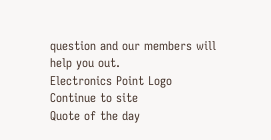question and our members will help you out.
Electronics Point Logo
Continue to site
Quote of the day